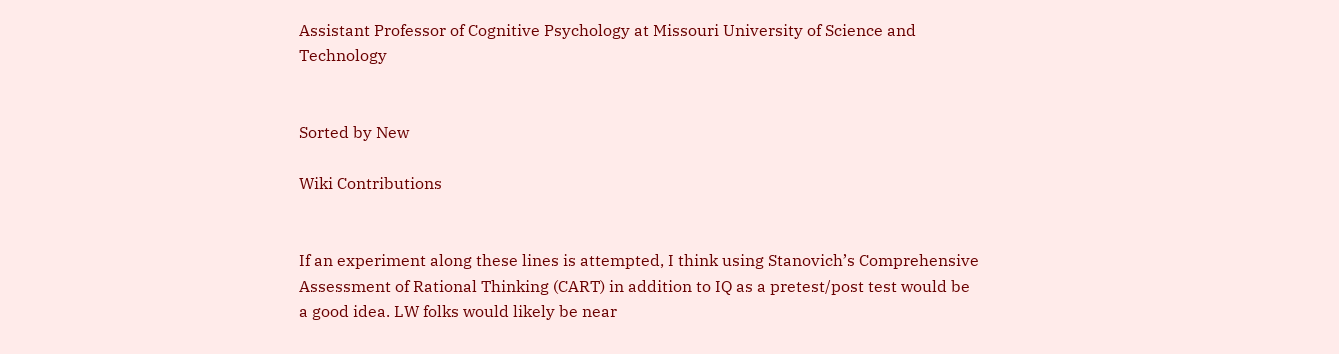Assistant Professor of Cognitive Psychology at Missouri University of Science and Technology


Sorted by New

Wiki Contributions


If an experiment along these lines is attempted, I think using Stanovich’s Comprehensive Assessment of Rational Thinking (CART) in addition to IQ as a pretest/post test would be a good idea. LW folks would likely be near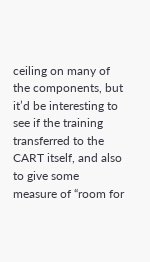ceiling on many of the components, but it’d be interesting to see if the training transferred to the CART itself, and also to give some measure of “room for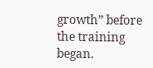growth” before the training began.